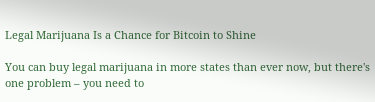Legal Marijuana Is a Chance for Bitcoin to Shine

You can buy legal marijuana in more states than ever now, but there's one problem – you need to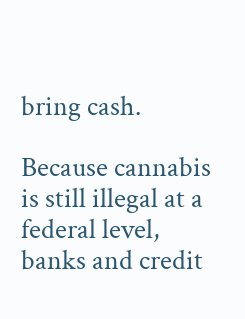bring cash.

Because cannabis is still illegal at a federal level, banks and credit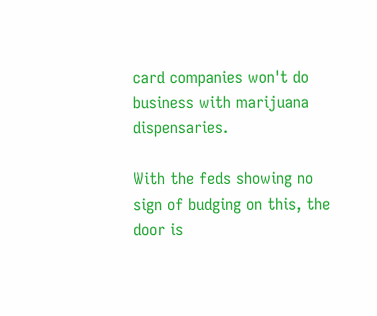card companies won't do business with marijuana dispensaries.

With the feds showing no sign of budging on this, the door is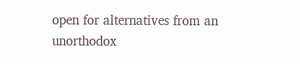open for alternatives from an unorthodox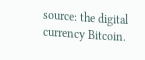source: the digital currency Bitcoin.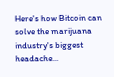Here's how Bitcoin can solve the marijuana industry's biggest headache...